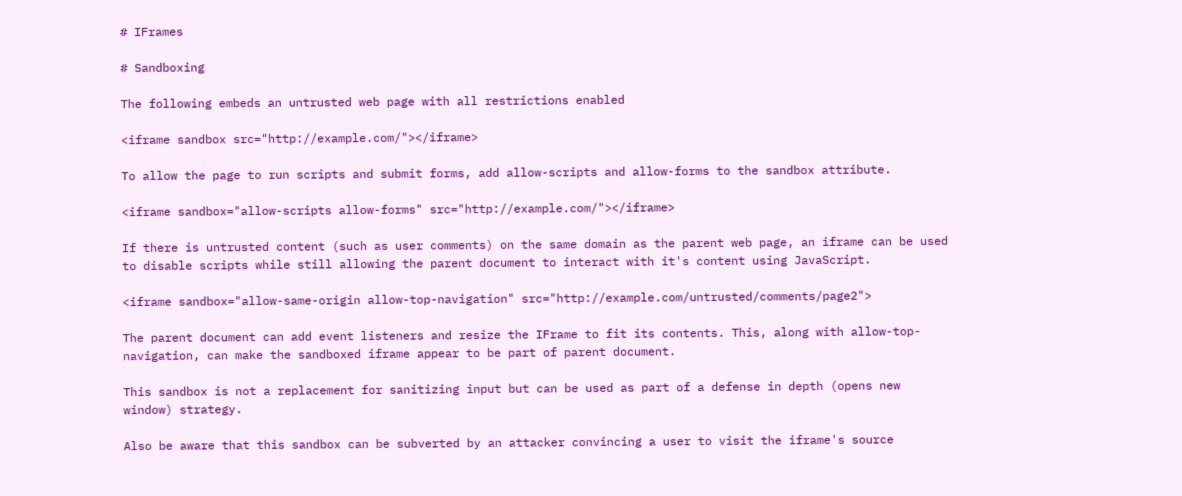# IFrames

# Sandboxing

The following embeds an untrusted web page with all restrictions enabled

<iframe sandbox src="http://example.com/"></iframe>

To allow the page to run scripts and submit forms, add allow-scripts and allow-forms to the sandbox attribute.

<iframe sandbox="allow-scripts allow-forms" src="http://example.com/"></iframe>

If there is untrusted content (such as user comments) on the same domain as the parent web page, an iframe can be used to disable scripts while still allowing the parent document to interact with it's content using JavaScript.

<iframe sandbox="allow-same-origin allow-top-navigation" src="http://example.com/untrusted/comments/page2">

The parent document can add event listeners and resize the IFrame to fit its contents. This, along with allow-top-navigation, can make the sandboxed iframe appear to be part of parent document.

This sandbox is not a replacement for sanitizing input but can be used as part of a defense in depth (opens new window) strategy.

Also be aware that this sandbox can be subverted by an attacker convincing a user to visit the iframe's source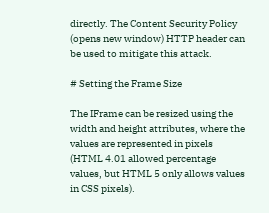directly. The Content Security Policy (opens new window) HTTP header can be used to mitigate this attack.

# Setting the Frame Size

The IFrame can be resized using the width and height attributes, where the values are represented in pixels (HTML 4.01 allowed percentage values, but HTML 5 only allows values in CSS pixels).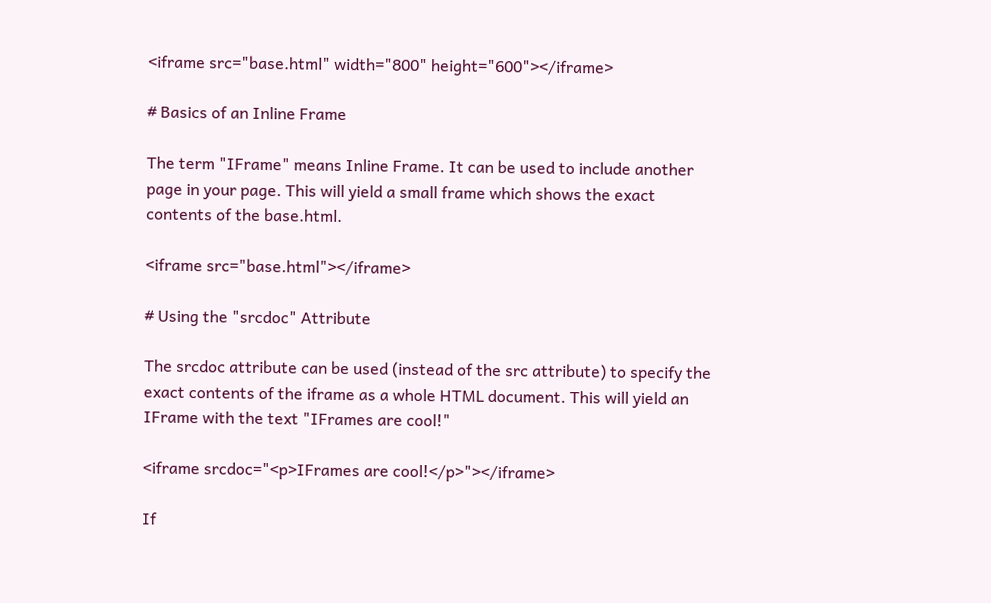<iframe src="base.html" width="800" height="600"></iframe>

# Basics of an Inline Frame

The term "IFrame" means Inline Frame. It can be used to include another page in your page. This will yield a small frame which shows the exact contents of the base.html.

<iframe src="base.html"></iframe>

# Using the "srcdoc" Attribute

The srcdoc attribute can be used (instead of the src attribute) to specify the exact contents of the iframe as a whole HTML document. This will yield an IFrame with the text "IFrames are cool!"

<iframe srcdoc="<p>IFrames are cool!</p>"></iframe>

If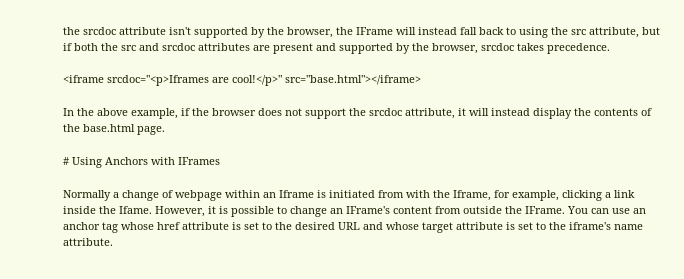the srcdoc attribute isn't supported by the browser, the IFrame will instead fall back to using the src attribute, but if both the src and srcdoc attributes are present and supported by the browser, srcdoc takes precedence.

<iframe srcdoc="<p>Iframes are cool!</p>" src="base.html"></iframe>

In the above example, if the browser does not support the srcdoc attribute, it will instead display the contents of the base.html page.

# Using Anchors with IFrames

Normally a change of webpage within an Iframe is initiated from with the Iframe, for example, clicking a link inside the Ifame. However, it is possible to change an IFrame's content from outside the IFrame. You can use an anchor tag whose href attribute is set to the desired URL and whose target attribute is set to the iframe's name attribute.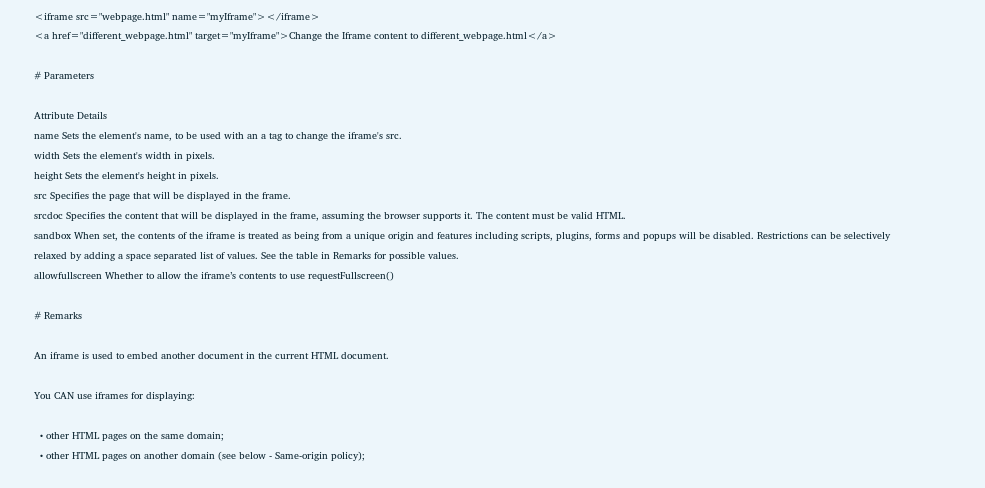<iframe src="webpage.html" name="myIframe"></iframe>
<a href="different_webpage.html" target="myIframe">Change the Iframe content to different_webpage.html</a>

# Parameters

Attribute Details
name Sets the element's name, to be used with an a tag to change the iframe's src.
width Sets the element's width in pixels.
height Sets the element's height in pixels.
src Specifies the page that will be displayed in the frame.
srcdoc Specifies the content that will be displayed in the frame, assuming the browser supports it. The content must be valid HTML.
sandbox When set, the contents of the iframe is treated as being from a unique origin and features including scripts, plugins, forms and popups will be disabled. Restrictions can be selectively relaxed by adding a space separated list of values. See the table in Remarks for possible values.
allowfullscreen Whether to allow the iframe’s contents to use requestFullscreen()

# Remarks

An iframe is used to embed another document in the current HTML document.

You CAN use iframes for displaying:

  • other HTML pages on the same domain;
  • other HTML pages on another domain (see below - Same-origin policy);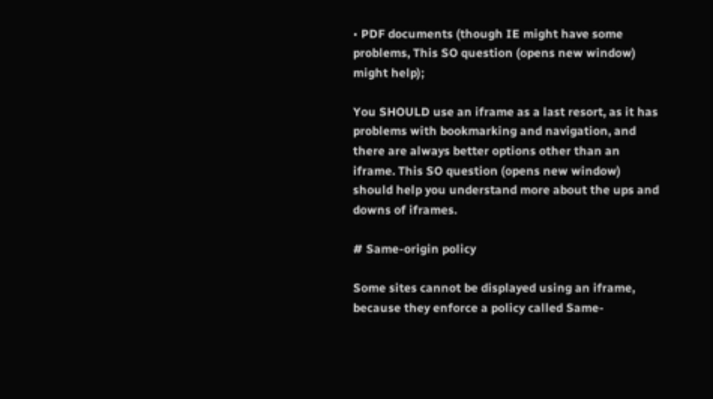• PDF documents (though IE might have some problems, This SO question (opens new window) might help);

You SHOULD use an iframe as a last resort, as it has problems with bookmarking and navigation, and there are always better options other than an iframe. This SO question (opens new window) should help you understand more about the ups and downs of iframes.

# Same-origin policy

Some sites cannot be displayed using an iframe, because they enforce a policy called Same-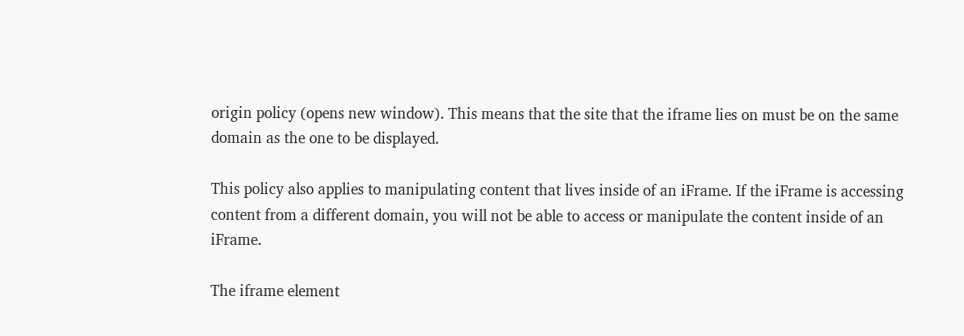origin policy (opens new window). This means that the site that the iframe lies on must be on the same domain as the one to be displayed.

This policy also applies to manipulating content that lives inside of an iFrame. If the iFrame is accessing content from a different domain, you will not be able to access or manipulate the content inside of an iFrame.

The iframe element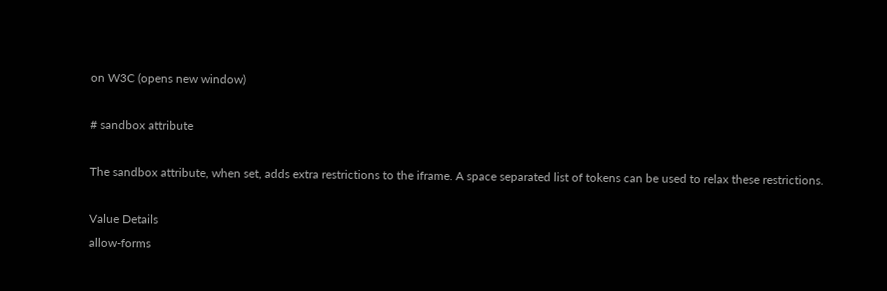on W3C (opens new window)

# sandbox attribute

The sandbox attribute, when set, adds extra restrictions to the iframe. A space separated list of tokens can be used to relax these restrictions.

Value Details
allow-forms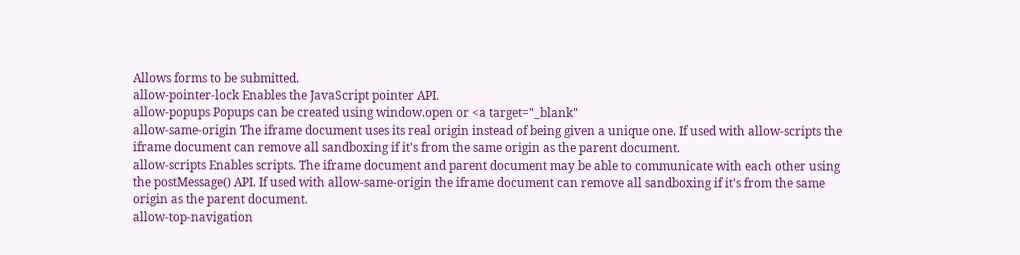Allows forms to be submitted.
allow-pointer-lock Enables the JavaScript pointer API.
allow-popups Popups can be created using window.open or <a target="_blank"
allow-same-origin The iframe document uses its real origin instead of being given a unique one. If used with allow-scripts the iframe document can remove all sandboxing if it's from the same origin as the parent document.
allow-scripts Enables scripts. The iframe document and parent document may be able to communicate with each other using the postMessage() API. If used with allow-same-origin the iframe document can remove all sandboxing if it's from the same origin as the parent document.
allow-top-navigation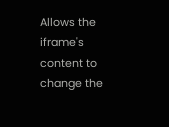Allows the iframe's content to change the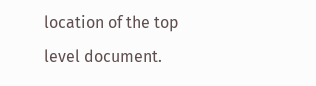location of the top level document.